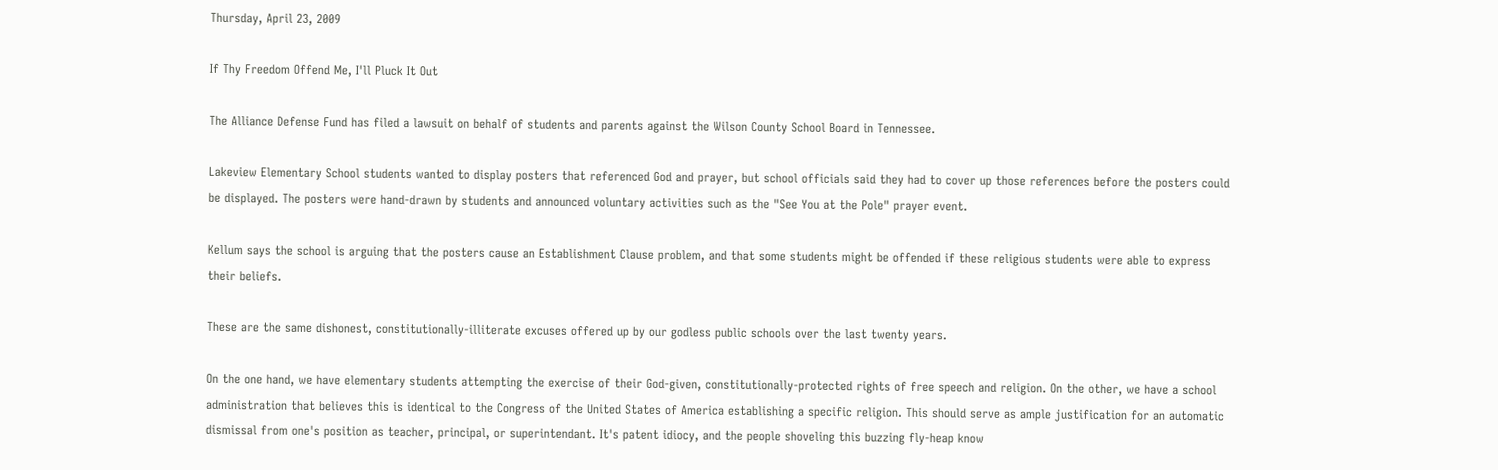Thursday, April 23, 2009

If Thy Freedom Offend Me, I'll Pluck It Out

The Alliance Defense Fund has filed a lawsuit on behalf of students and parents against the Wilson County School Board in Tennessee.

Lakeview Elementary School students wanted to display posters that referenced God and prayer, but school officials said they had to cover up those references before the posters could be displayed. The posters were hand-drawn by students and announced voluntary activities such as the "See You at the Pole" prayer event.

Kellum says the school is arguing that the posters cause an Establishment Clause problem, and that some students might be offended if these religious students were able to express their beliefs.

These are the same dishonest, constitutionally-illiterate excuses offered up by our godless public schools over the last twenty years.

On the one hand, we have elementary students attempting the exercise of their God-given, constitutionally-protected rights of free speech and religion. On the other, we have a school administration that believes this is identical to the Congress of the United States of America establishing a specific religion. This should serve as ample justification for an automatic dismissal from one's position as teacher, principal, or superintendant. It's patent idiocy, and the people shoveling this buzzing fly-heap know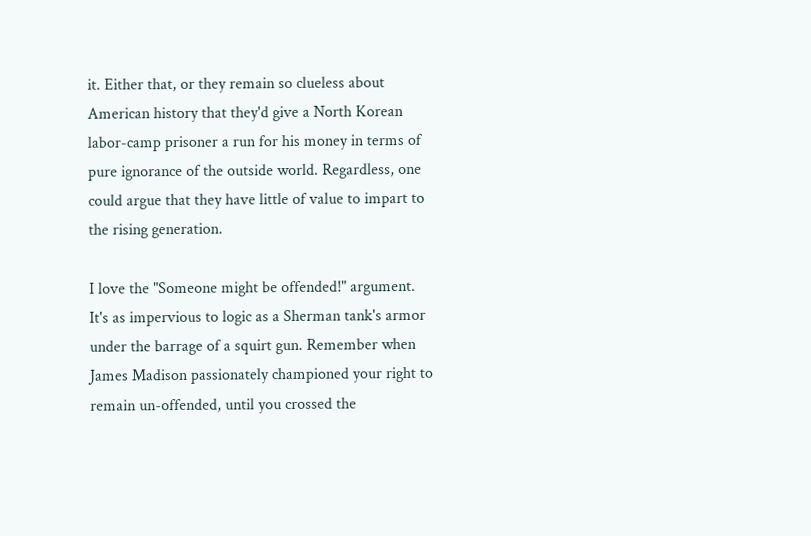it. Either that, or they remain so clueless about American history that they'd give a North Korean labor-camp prisoner a run for his money in terms of pure ignorance of the outside world. Regardless, one could argue that they have little of value to impart to the rising generation.

I love the "Someone might be offended!" argument. It's as impervious to logic as a Sherman tank's armor under the barrage of a squirt gun. Remember when James Madison passionately championed your right to remain un-offended, until you crossed the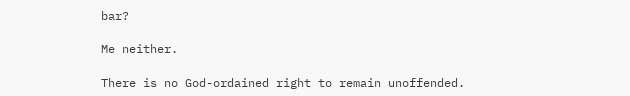bar?

Me neither.

There is no God-ordained right to remain unoffended.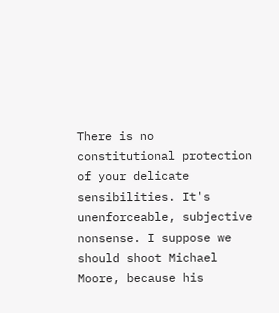There is no constitutional protection of your delicate sensibilities. It's unenforceable, subjective nonsense. I suppose we should shoot Michael Moore, because his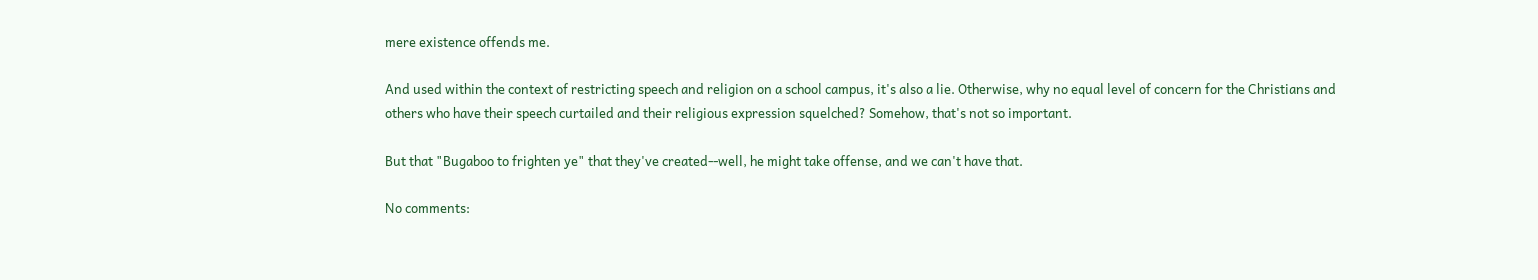mere existence offends me.

And used within the context of restricting speech and religion on a school campus, it's also a lie. Otherwise, why no equal level of concern for the Christians and others who have their speech curtailed and their religious expression squelched? Somehow, that's not so important.

But that "Bugaboo to frighten ye" that they've created--well, he might take offense, and we can't have that.

No comments: